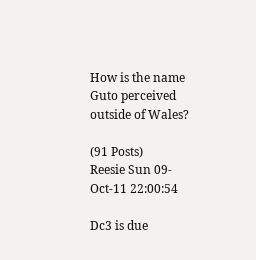How is the name Guto perceived outside of Wales?

(91 Posts)
Reesie Sun 09-Oct-11 22:00:54

Dc3 is due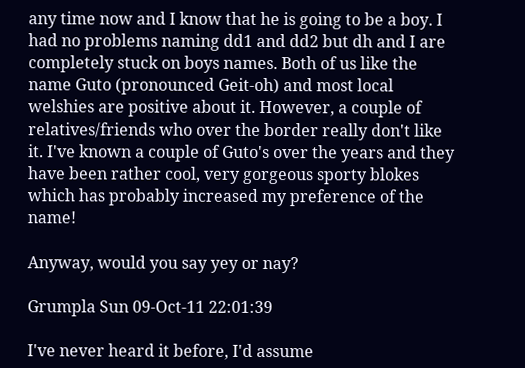any time now and I know that he is going to be a boy. I had no problems naming dd1 and dd2 but dh and I are completely stuck on boys names. Both of us like the name Guto (pronounced Geit-oh) and most local welshies are positive about it. However, a couple of relatives/friends who over the border really don't like it. I've known a couple of Guto's over the years and they have been rather cool, very gorgeous sporty blokes which has probably increased my preference of the name!

Anyway, would you say yey or nay?

Grumpla Sun 09-Oct-11 22:01:39

I've never heard it before, I'd assume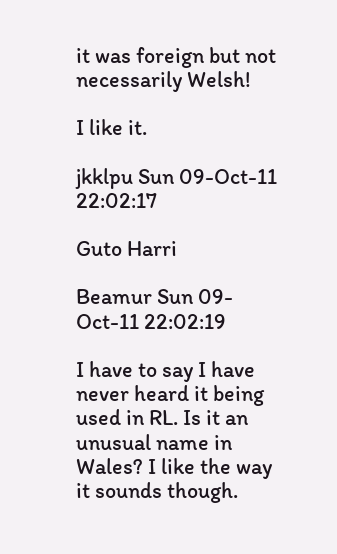it was foreign but not necessarily Welsh!

I like it.

jkklpu Sun 09-Oct-11 22:02:17

Guto Harri

Beamur Sun 09-Oct-11 22:02:19

I have to say I have never heard it being used in RL. Is it an unusual name in Wales? I like the way it sounds though.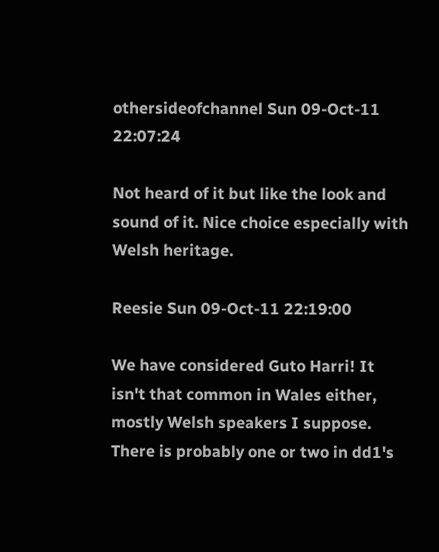othersideofchannel Sun 09-Oct-11 22:07:24

Not heard of it but like the look and sound of it. Nice choice especially with Welsh heritage.

Reesie Sun 09-Oct-11 22:19:00

We have considered Guto Harri! It isn't that common in Wales either, mostly Welsh speakers I suppose. There is probably one or two in dd1's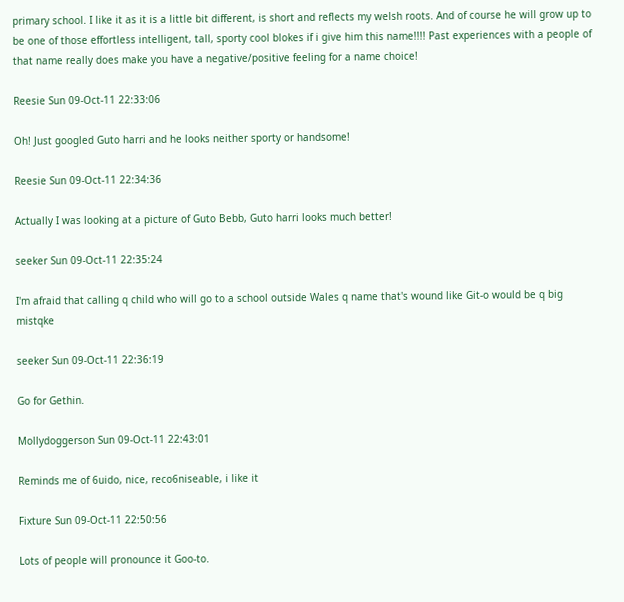primary school. I like it as it is a little bit different, is short and reflects my welsh roots. And of course he will grow up to be one of those effortless intelligent, tall, sporty cool blokes if i give him this name!!!! Past experiences with a people of that name really does make you have a negative/positive feeling for a name choice!

Reesie Sun 09-Oct-11 22:33:06

Oh! Just googled Guto harri and he looks neither sporty or handsome!

Reesie Sun 09-Oct-11 22:34:36

Actually I was looking at a picture of Guto Bebb, Guto harri looks much better!

seeker Sun 09-Oct-11 22:35:24

I'm afraid that calling q child who will go to a school outside Wales q name that's wound like Git-o would be q big mistqke

seeker Sun 09-Oct-11 22:36:19

Go for Gethin.

Mollydoggerson Sun 09-Oct-11 22:43:01

Reminds me of 6uido, nice, reco6niseable, i like it

Fixture Sun 09-Oct-11 22:50:56

Lots of people will pronounce it Goo-to.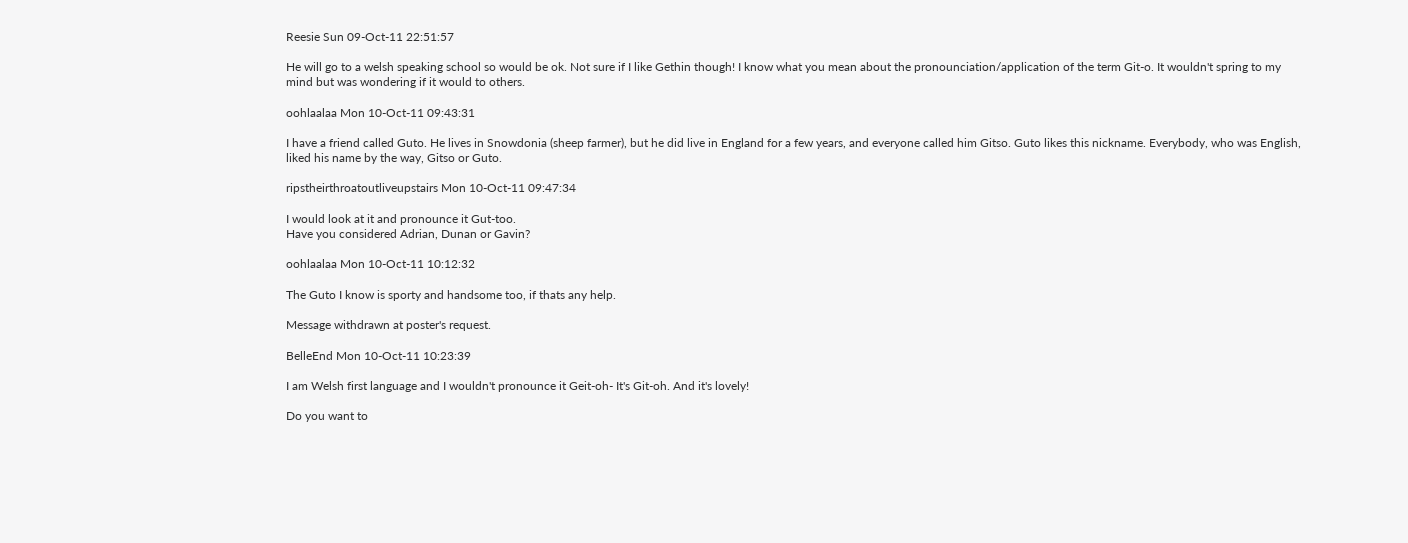Reesie Sun 09-Oct-11 22:51:57

He will go to a welsh speaking school so would be ok. Not sure if I like Gethin though! I know what you mean about the pronounciation/application of the term Git-o. It wouldn't spring to my mind but was wondering if it would to others.

oohlaalaa Mon 10-Oct-11 09:43:31

I have a friend called Guto. He lives in Snowdonia (sheep farmer), but he did live in England for a few years, and everyone called him Gitso. Guto likes this nickname. Everybody, who was English, liked his name by the way, Gitso or Guto.

ripstheirthroatoutliveupstairs Mon 10-Oct-11 09:47:34

I would look at it and pronounce it Gut-too.
Have you considered Adrian, Dunan or Gavin?

oohlaalaa Mon 10-Oct-11 10:12:32

The Guto I know is sporty and handsome too, if thats any help.

Message withdrawn at poster's request.

BelleEnd Mon 10-Oct-11 10:23:39

I am Welsh first language and I wouldn't pronounce it Geit-oh- It's Git-oh. And it's lovely!

Do you want to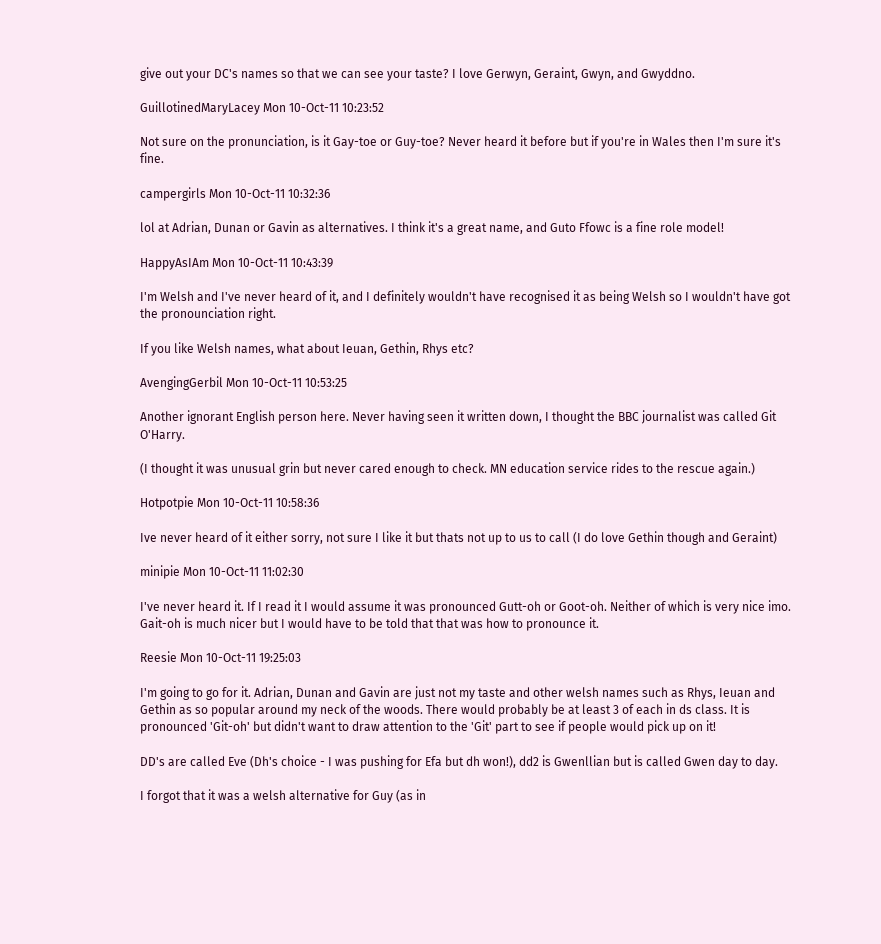give out your DC's names so that we can see your taste? I love Gerwyn, Geraint, Gwyn, and Gwyddno.

GuillotinedMaryLacey Mon 10-Oct-11 10:23:52

Not sure on the pronunciation, is it Gay-toe or Guy-toe? Never heard it before but if you're in Wales then I'm sure it's fine.

campergirls Mon 10-Oct-11 10:32:36

lol at Adrian, Dunan or Gavin as alternatives. I think it's a great name, and Guto Ffowc is a fine role model!

HappyAsIAm Mon 10-Oct-11 10:43:39

I'm Welsh and I've never heard of it, and I definitely wouldn't have recognised it as being Welsh so I wouldn't have got the pronounciation right.

If you like Welsh names, what about Ieuan, Gethin, Rhys etc?

AvengingGerbil Mon 10-Oct-11 10:53:25

Another ignorant English person here. Never having seen it written down, I thought the BBC journalist was called Git O'Harry.

(I thought it was unusual grin but never cared enough to check. MN education service rides to the rescue again.)

Hotpotpie Mon 10-Oct-11 10:58:36

Ive never heard of it either sorry, not sure I like it but thats not up to us to call (I do love Gethin though and Geraint)

minipie Mon 10-Oct-11 11:02:30

I've never heard it. If I read it I would assume it was pronounced Gutt-oh or Goot-oh. Neither of which is very nice imo. Gait-oh is much nicer but I would have to be told that that was how to pronounce it.

Reesie Mon 10-Oct-11 19:25:03

I'm going to go for it. Adrian, Dunan and Gavin are just not my taste and other welsh names such as Rhys, Ieuan and Gethin as so popular around my neck of the woods. There would probably be at least 3 of each in ds class. It is pronounced 'Git-oh' but didn't want to draw attention to the 'Git' part to see if people would pick up on it!

DD's are called Eve (Dh's choice - I was pushing for Efa but dh won!), dd2 is Gwenllian but is called Gwen day to day.

I forgot that it was a welsh alternative for Guy (as in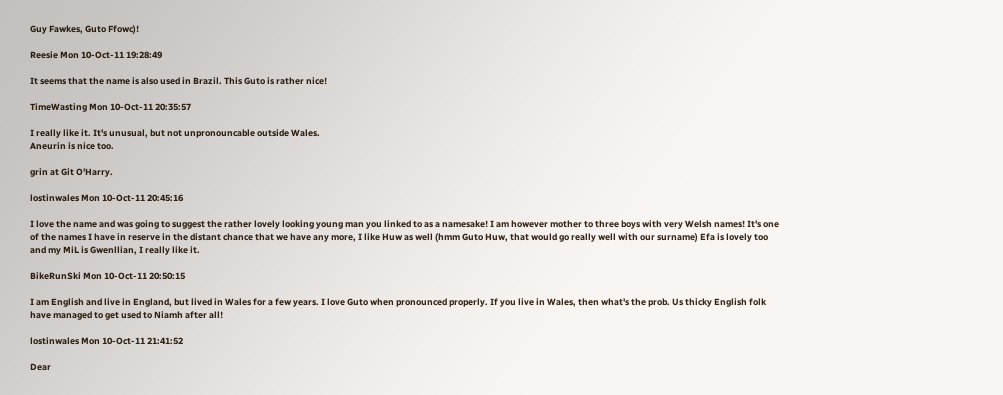Guy Fawkes, Guto Ffowc)!

Reesie Mon 10-Oct-11 19:28:49

It seems that the name is also used in Brazil. This Guto is rather nice!

TimeWasting Mon 10-Oct-11 20:35:57

I really like it. It's unusual, but not unpronouncable outside Wales.
Aneurin is nice too.

grin at Git O'Harry.

lostinwales Mon 10-Oct-11 20:45:16

I love the name and was going to suggest the rather lovely looking young man you linked to as a namesake! I am however mother to three boys with very Welsh names! It's one of the names I have in reserve in the distant chance that we have any more, I like Huw as well (hmm Guto Huw, that would go really well with our surname) Efa is lovely too and my MiL is Gwenllian, I really like it.

BikeRunSki Mon 10-Oct-11 20:50:15

I am English and live in England, but lived in Wales for a few years. I love Guto when pronounced properly. If you live in Wales, then what's the prob. Us thicky English folk have managed to get used to Niamh after all!

lostinwales Mon 10-Oct-11 21:41:52

Dear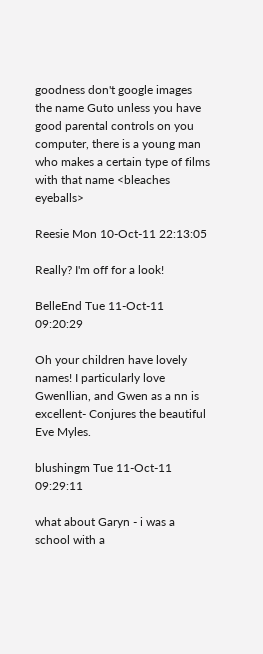goodness don't google images the name Guto unless you have good parental controls on you computer, there is a young man who makes a certain type of films with that name <bleaches eyeballs>

Reesie Mon 10-Oct-11 22:13:05

Really? I'm off for a look!

BelleEnd Tue 11-Oct-11 09:20:29

Oh your children have lovely names! I particularly love Gwenllian, and Gwen as a nn is excellent- Conjures the beautiful Eve Myles.

blushingm Tue 11-Oct-11 09:29:11

what about Garyn - i was a school with a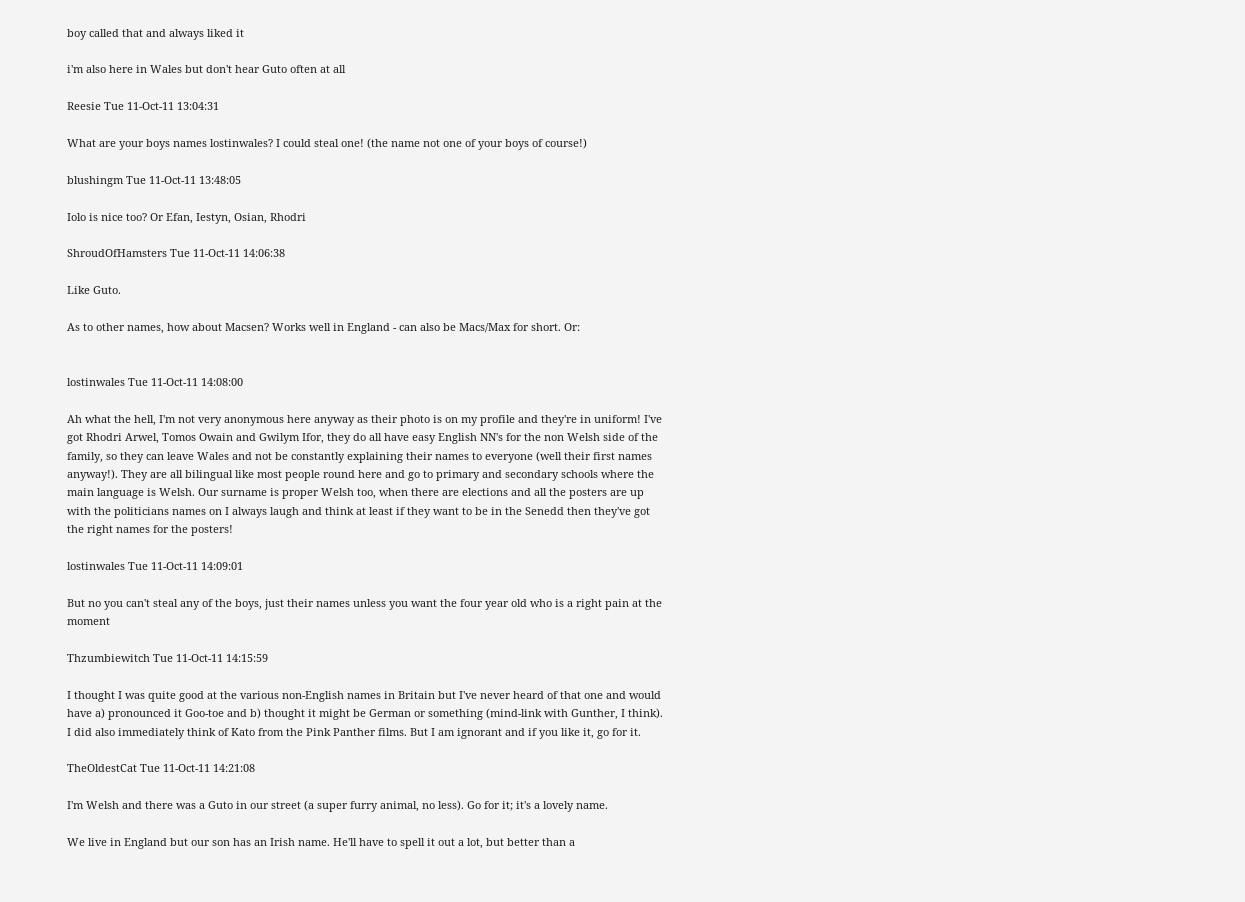boy called that and always liked it

i'm also here in Wales but don't hear Guto often at all

Reesie Tue 11-Oct-11 13:04:31

What are your boys names lostinwales? I could steal one! (the name not one of your boys of course!)

blushingm Tue 11-Oct-11 13:48:05

Iolo is nice too? Or Efan, Iestyn, Osian, Rhodri

ShroudOfHamsters Tue 11-Oct-11 14:06:38

Like Guto.

As to other names, how about Macsen? Works well in England - can also be Macs/Max for short. Or:


lostinwales Tue 11-Oct-11 14:08:00

Ah what the hell, I'm not very anonymous here anyway as their photo is on my profile and they're in uniform! I've got Rhodri Arwel, Tomos Owain and Gwilym Ifor, they do all have easy English NN's for the non Welsh side of the family, so they can leave Wales and not be constantly explaining their names to everyone (well their first names anyway!). They are all bilingual like most people round here and go to primary and secondary schools where the main language is Welsh. Our surname is proper Welsh too, when there are elections and all the posters are up with the politicians names on I always laugh and think at least if they want to be in the Senedd then they've got the right names for the posters!

lostinwales Tue 11-Oct-11 14:09:01

But no you can't steal any of the boys, just their names unless you want the four year old who is a right pain at the moment

Thzumbiewitch Tue 11-Oct-11 14:15:59

I thought I was quite good at the various non-English names in Britain but I've never heard of that one and would have a) pronounced it Goo-toe and b) thought it might be German or something (mind-link with Gunther, I think). I did also immediately think of Kato from the Pink Panther films. But I am ignorant and if you like it, go for it.

TheOldestCat Tue 11-Oct-11 14:21:08

I'm Welsh and there was a Guto in our street (a super furry animal, no less). Go for it; it's a lovely name.

We live in England but our son has an Irish name. He'll have to spell it out a lot, but better than a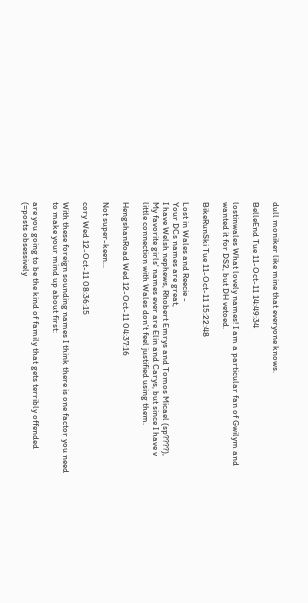dull moniker like mine that everyone knows.

BelleEnd Tue 11-Oct-11 14:49:34

lostinwales What lovely names! I am a particular fan of Gwilym and wanted it for DS2, but DH vetoed.

BikeRunSki Tue 11-Oct-11 15:22:48

Lost in Wales and Reecie -
Your DCs names are great,
I have Welsh nephews, Rhobert Emrys and Tomos Micael (sp????),
My favorite girls' names ever are Elin and Carys, but since I have v little connection with Wales don't feel justified using them.

HengshanRoad Wed 12-Oct-11 04:37:16

Not super-keen...

cory Wed 12-Oct-11 08:36:15

With these foreign sounding names I think there is one factor you need to make your mind up about first:

are you going to be the kind of family that gets terribly offended (=posts obsessively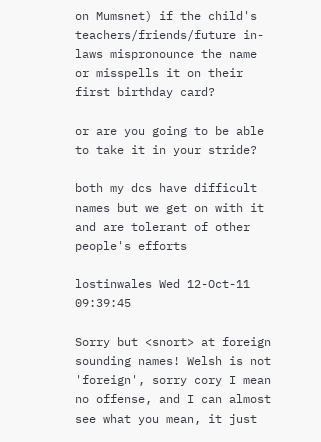on Mumsnet) if the child's teachers/friends/future in-laws mispronounce the name or misspells it on their first birthday card?

or are you going to be able to take it in your stride?

both my dcs have difficult names but we get on with it and are tolerant of other people's efforts

lostinwales Wed 12-Oct-11 09:39:45

Sorry but <snort> at foreign sounding names! Welsh is not 'foreign', sorry cory I mean no offense, and I can almost see what you mean, it just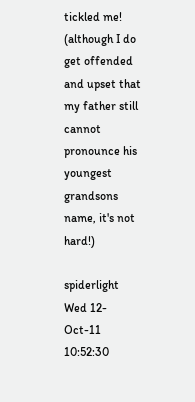tickled me! (although I do get offended and upset that my father still cannot pronounce his youngest grandsons name, it's not hard!)

spiderlight Wed 12-Oct-11 10:52:30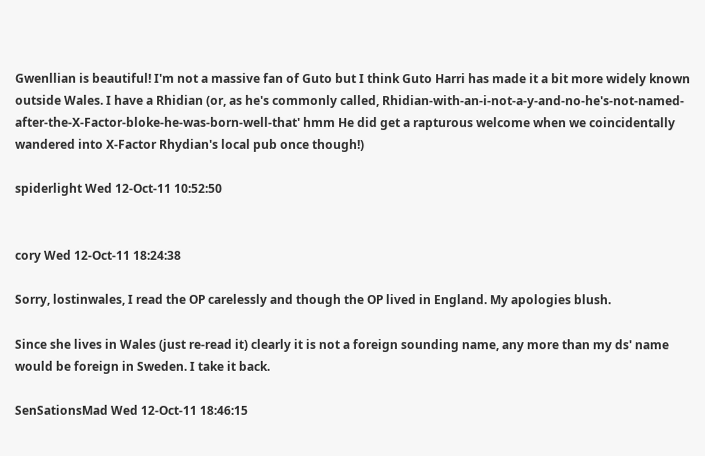Gwenllian is beautiful! I'm not a massive fan of Guto but I think Guto Harri has made it a bit more widely known outside Wales. I have a Rhidian (or, as he's commonly called, Rhidian-with-an-i-not-a-y-and-no-he's-not-named-after-the-X-Factor-bloke-he-was-born-well-that' hmm He did get a rapturous welcome when we coincidentally wandered into X-Factor Rhydian's local pub once though!)

spiderlight Wed 12-Oct-11 10:52:50


cory Wed 12-Oct-11 18:24:38

Sorry, lostinwales, I read the OP carelessly and though the OP lived in England. My apologies blush.

Since she lives in Wales (just re-read it) clearly it is not a foreign sounding name, any more than my ds' name would be foreign in Sweden. I take it back.

SenSationsMad Wed 12-Oct-11 18:46:15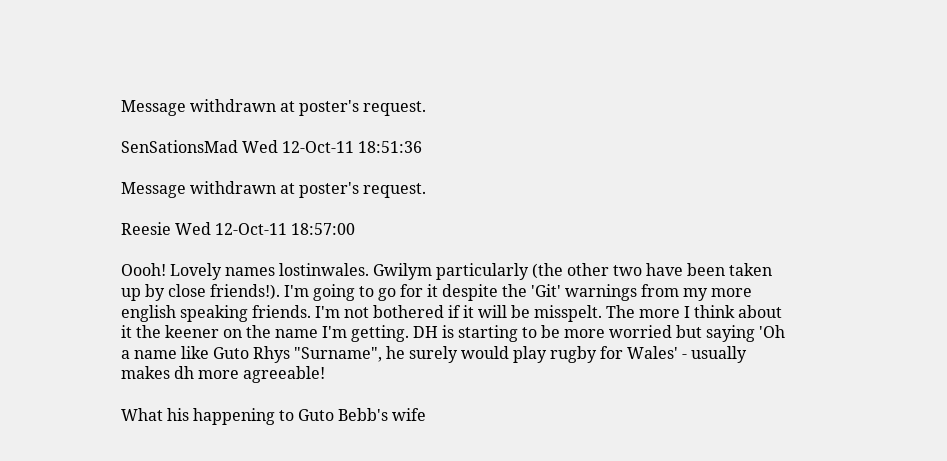Message withdrawn at poster's request.

SenSationsMad Wed 12-Oct-11 18:51:36

Message withdrawn at poster's request.

Reesie Wed 12-Oct-11 18:57:00

Oooh! Lovely names lostinwales. Gwilym particularly (the other two have been taken up by close friends!). I'm going to go for it despite the 'Git' warnings from my more english speaking friends. I'm not bothered if it will be misspelt. The more I think about it the keener on the name I'm getting. DH is starting to be more worried but saying 'Oh a name like Guto Rhys "Surname", he surely would play rugby for Wales' - usually makes dh more agreeable!

What his happening to Guto Bebb's wife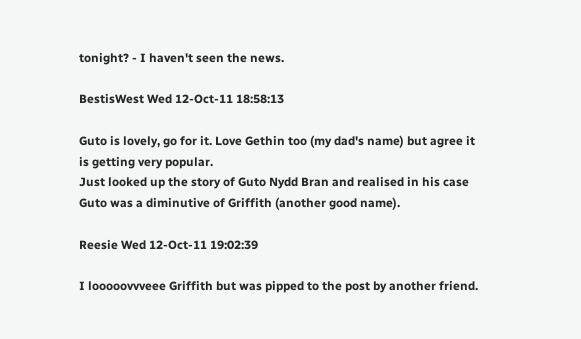tonight? - I haven't seen the news.

BestisWest Wed 12-Oct-11 18:58:13

Guto is lovely, go for it. Love Gethin too (my dad's name) but agree it is getting very popular.
Just looked up the story of Guto Nydd Bran and realised in his case Guto was a diminutive of Griffith (another good name).

Reesie Wed 12-Oct-11 19:02:39

I looooovvveee Griffith but was pipped to the post by another friend.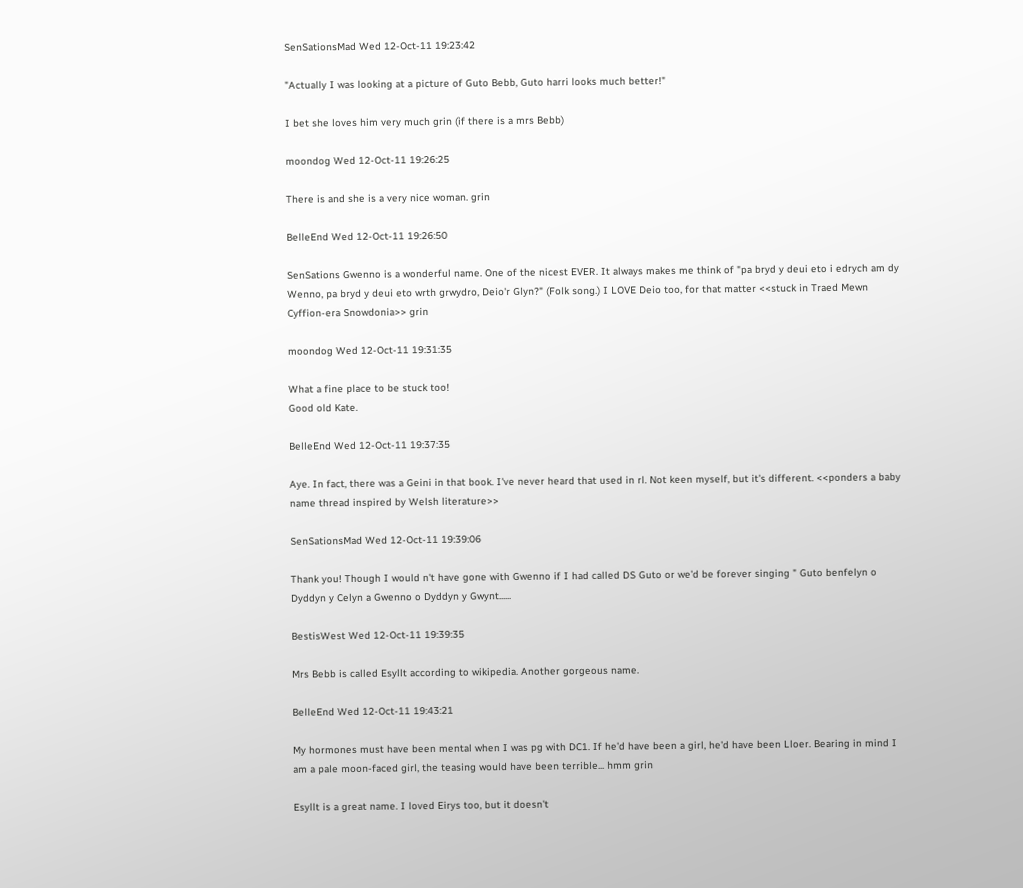SenSationsMad Wed 12-Oct-11 19:23:42

"Actually I was looking at a picture of Guto Bebb, Guto harri looks much better!"

I bet she loves him very much grin (if there is a mrs Bebb)

moondog Wed 12-Oct-11 19:26:25

There is and she is a very nice woman. grin

BelleEnd Wed 12-Oct-11 19:26:50

SenSations Gwenno is a wonderful name. One of the nicest EVER. It always makes me think of "pa bryd y deui eto i edrych am dy Wenno, pa bryd y deui eto wrth grwydro, Deio'r Glyn?" (Folk song.) I LOVE Deio too, for that matter <<stuck in Traed Mewn Cyffion-era Snowdonia>> grin

moondog Wed 12-Oct-11 19:31:35

What a fine place to be stuck too!
Good old Kate.

BelleEnd Wed 12-Oct-11 19:37:35

Aye. In fact, there was a Geini in that book. I've never heard that used in rl. Not keen myself, but it's different. <<ponders a baby name thread inspired by Welsh literature>>

SenSationsMad Wed 12-Oct-11 19:39:06

Thank you! Though I would n't have gone with Gwenno if I had called DS Guto or we'd be forever singing " Guto benfelyn o Dyddyn y Celyn a Gwenno o Dyddyn y Gwynt......

BestisWest Wed 12-Oct-11 19:39:35

Mrs Bebb is called Esyllt according to wikipedia. Another gorgeous name.

BelleEnd Wed 12-Oct-11 19:43:21

My hormones must have been mental when I was pg with DC1. If he'd have been a girl, he'd have been Lloer. Bearing in mind I am a pale moon-faced girl, the teasing would have been terrible... hmm grin

Esyllt is a great name. I loved Eirys too, but it doesn't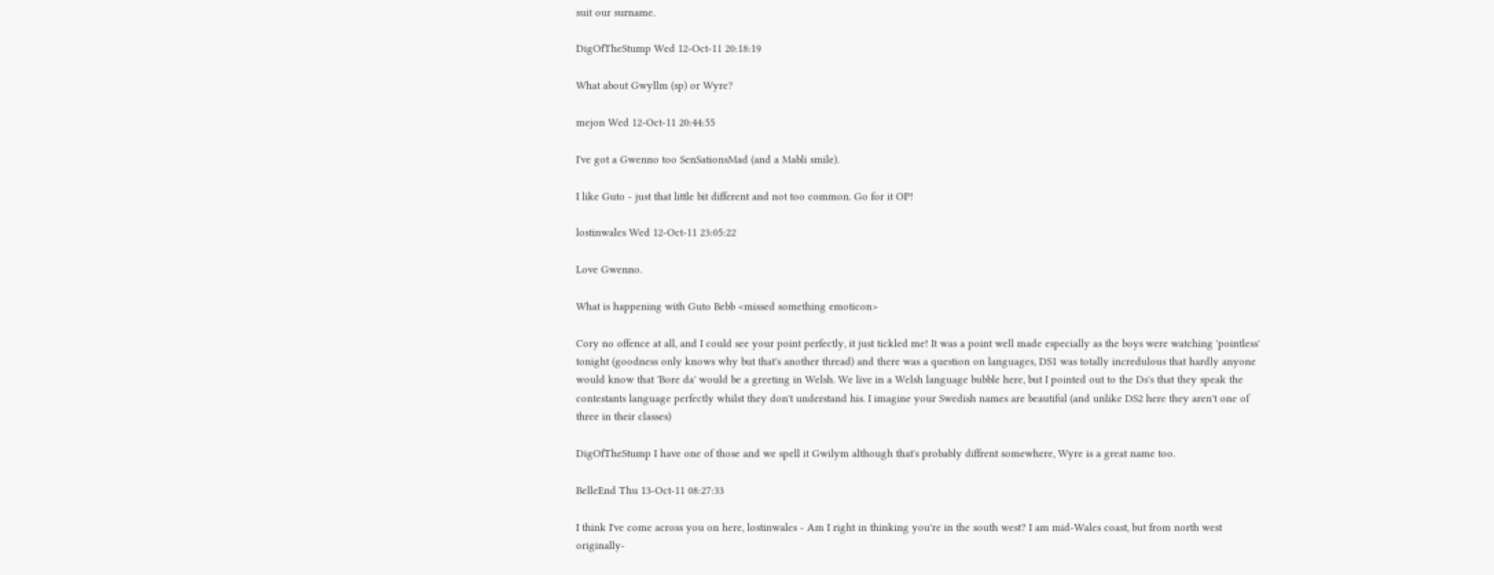suit our surname.

DigOfTheStump Wed 12-Oct-11 20:18:19

What about Gwyllm (sp) or Wyre?

mejon Wed 12-Oct-11 20:44:55

I've got a Gwenno too SenSationsMad (and a Mabli smile).

I like Guto - just that little bit different and not too common. Go for it OP!

lostinwales Wed 12-Oct-11 23:05:22

Love Gwenno.

What is happening with Guto Bebb <missed something emoticon>

Cory no offence at all, and I could see your point perfectly, it just tickled me! It was a point well made especially as the boys were watching 'pointless' tonight (goodness only knows why but that's another thread) and there was a question on languages, DS1 was totally incredulous that hardly anyone would know that 'Bore da' would be a greeting in Welsh. We live in a Welsh language bubble here, but I pointed out to the Ds's that they speak the contestants language perfectly whilst they don't understand his. I imagine your Swedish names are beautiful (and unlike DS2 here they aren't one of three in their classes)

DigOfTheStump I have one of those and we spell it Gwilym although that's probably diffrent somewhere, Wyre is a great name too.

BelleEnd Thu 13-Oct-11 08:27:33

I think I've come across you on here, lostinwales - Am I right in thinking you're in the south west? I am mid-Wales coast, but from north west originally-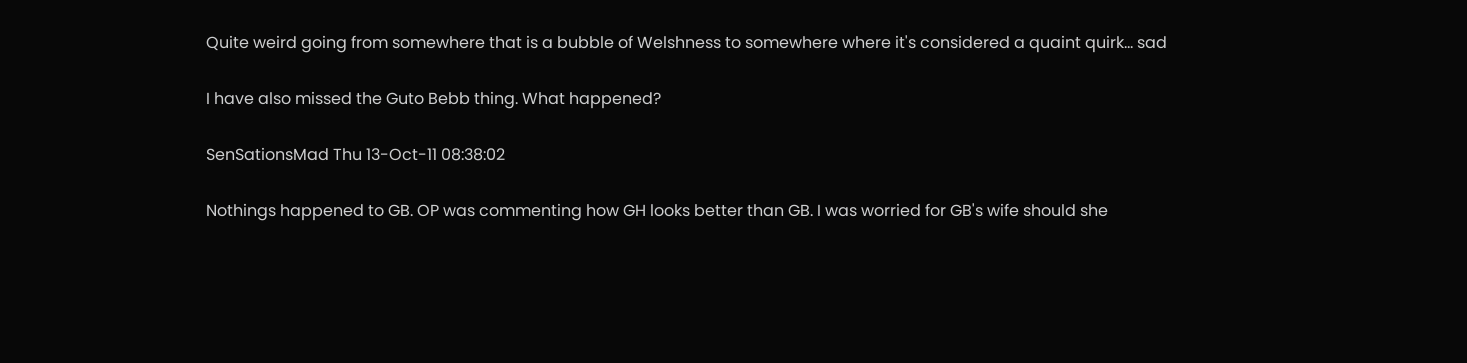Quite weird going from somewhere that is a bubble of Welshness to somewhere where it's considered a quaint quirk... sad

I have also missed the Guto Bebb thing. What happened?

SenSationsMad Thu 13-Oct-11 08:38:02

Nothings happened to GB. OP was commenting how GH looks better than GB. I was worried for GB's wife should she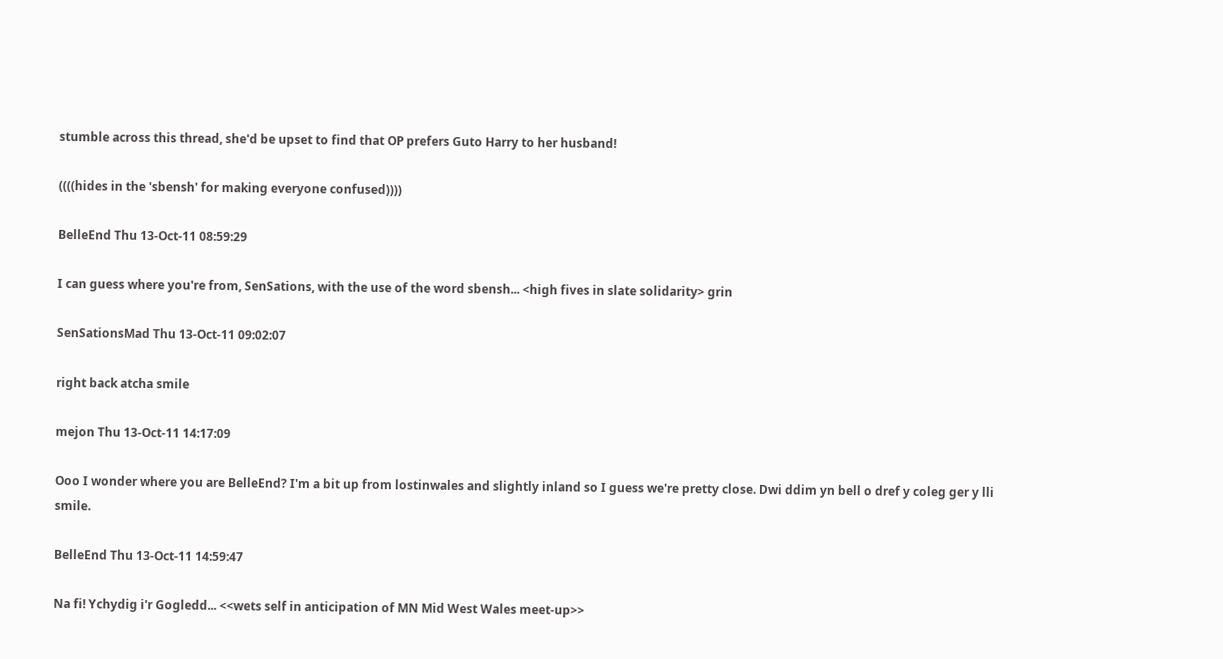stumble across this thread, she'd be upset to find that OP prefers Guto Harry to her husband!

((((hides in the 'sbensh' for making everyone confused))))

BelleEnd Thu 13-Oct-11 08:59:29

I can guess where you're from, SenSations, with the use of the word sbensh... <high fives in slate solidarity> grin

SenSationsMad Thu 13-Oct-11 09:02:07

right back atcha smile

mejon Thu 13-Oct-11 14:17:09

Ooo I wonder where you are BelleEnd? I'm a bit up from lostinwales and slightly inland so I guess we're pretty close. Dwi ddim yn bell o dref y coleg ger y lli smile.

BelleEnd Thu 13-Oct-11 14:59:47

Na fi! Ychydig i'r Gogledd... <<wets self in anticipation of MN Mid West Wales meet-up>>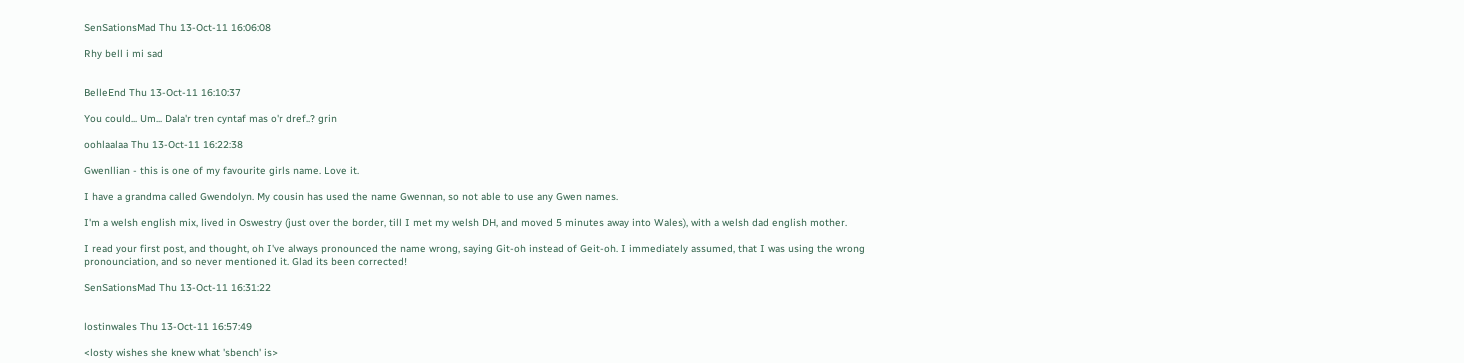SenSationsMad Thu 13-Oct-11 16:06:08

Rhy bell i mi sad


BelleEnd Thu 13-Oct-11 16:10:37

You could... Um... Dala'r tren cyntaf mas o'r dref..? grin

oohlaalaa Thu 13-Oct-11 16:22:38

Gwenllian - this is one of my favourite girls name. Love it.

I have a grandma called Gwendolyn. My cousin has used the name Gwennan, so not able to use any Gwen names.

I'm a welsh english mix, lived in Oswestry (just over the border, till I met my welsh DH, and moved 5 minutes away into Wales), with a welsh dad english mother.

I read your first post, and thought, oh I've always pronounced the name wrong, saying Git-oh instead of Geit-oh. I immediately assumed, that I was using the wrong pronounciation, and so never mentioned it. Glad its been corrected!

SenSationsMad Thu 13-Oct-11 16:31:22


lostinwales Thu 13-Oct-11 16:57:49

<losty wishes she knew what 'sbench' is>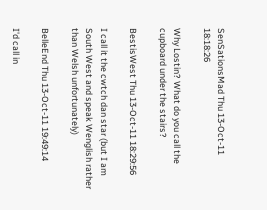SenSationsMad Thu 13-Oct-11 18:18:26

Why Lostin? What do you call the cupboard under the stairs?

BestisWest Thu 13-Oct-11 18:29:56

I call it the cwtch dan star (but I am South West and speak Wenglish rather than Welsh unfortunately)

BelleEnd Thu 13-Oct-11 19:49:14

I'd call in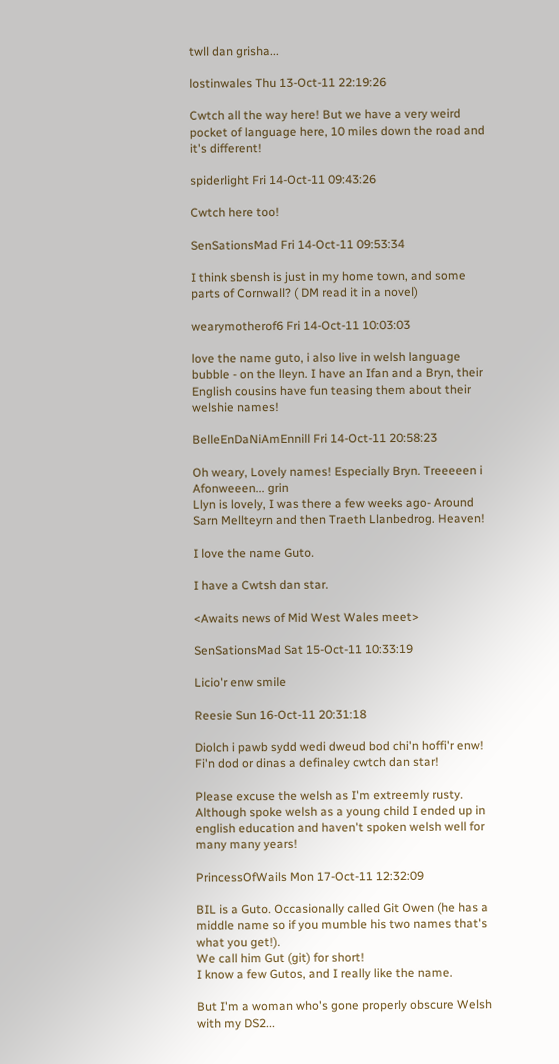twll dan grisha...

lostinwales Thu 13-Oct-11 22:19:26

Cwtch all the way here! But we have a very weird pocket of language here, 10 miles down the road and it's different!

spiderlight Fri 14-Oct-11 09:43:26

Cwtch here too!

SenSationsMad Fri 14-Oct-11 09:53:34

I think sbensh is just in my home town, and some parts of Cornwall? ( DM read it in a novel)

wearymotherof6 Fri 14-Oct-11 10:03:03

love the name guto, i also live in welsh language bubble - on the lleyn. I have an Ifan and a Bryn, their English cousins have fun teasing them about their welshie names!

BelleEnDaNiAmEnnill Fri 14-Oct-11 20:58:23

Oh weary, Lovely names! Especially Bryn. Treeeeen i Afonweeen... grin
Llyn is lovely, I was there a few weeks ago- Around Sarn Mellteyrn and then Traeth Llanbedrog. Heaven!

I love the name Guto.

I have a Cwtsh dan star.

<Awaits news of Mid West Wales meet>

SenSationsMad Sat 15-Oct-11 10:33:19

Licio'r enw smile

Reesie Sun 16-Oct-11 20:31:18

Diolch i pawb sydd wedi dweud bod chi'n hoffi'r enw! Fi'n dod or dinas a definaley cwtch dan star!

Please excuse the welsh as I'm extreemly rusty. Although spoke welsh as a young child I ended up in english education and haven't spoken welsh well for many many years!

PrincessOfWails Mon 17-Oct-11 12:32:09

BIL is a Guto. Occasionally called Git Owen (he has a middle name so if you mumble his two names that's what you get!).
We call him Gut (git) for short!
I know a few Gutos, and I really like the name.

But I'm a woman who's gone properly obscure Welsh with my DS2...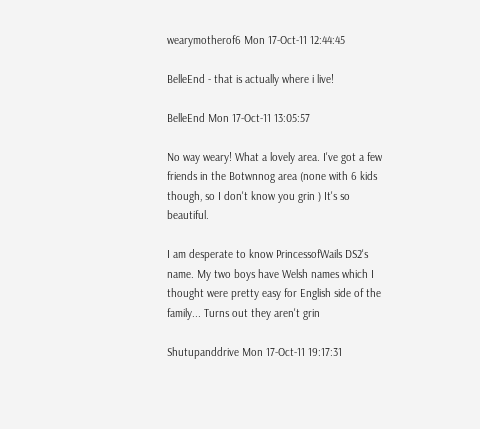wearymotherof6 Mon 17-Oct-11 12:44:45

BelleEnd - that is actually where i live!

BelleEnd Mon 17-Oct-11 13:05:57

No way weary! What a lovely area. I've got a few friends in the Botwnnog area (none with 6 kids though, so I don't know you grin ) It's so beautiful.

I am desperate to know PrincessofWails DS2's name. My two boys have Welsh names which I thought were pretty easy for English side of the family... Turns out they aren't grin

Shutupanddrive Mon 17-Oct-11 19:17:31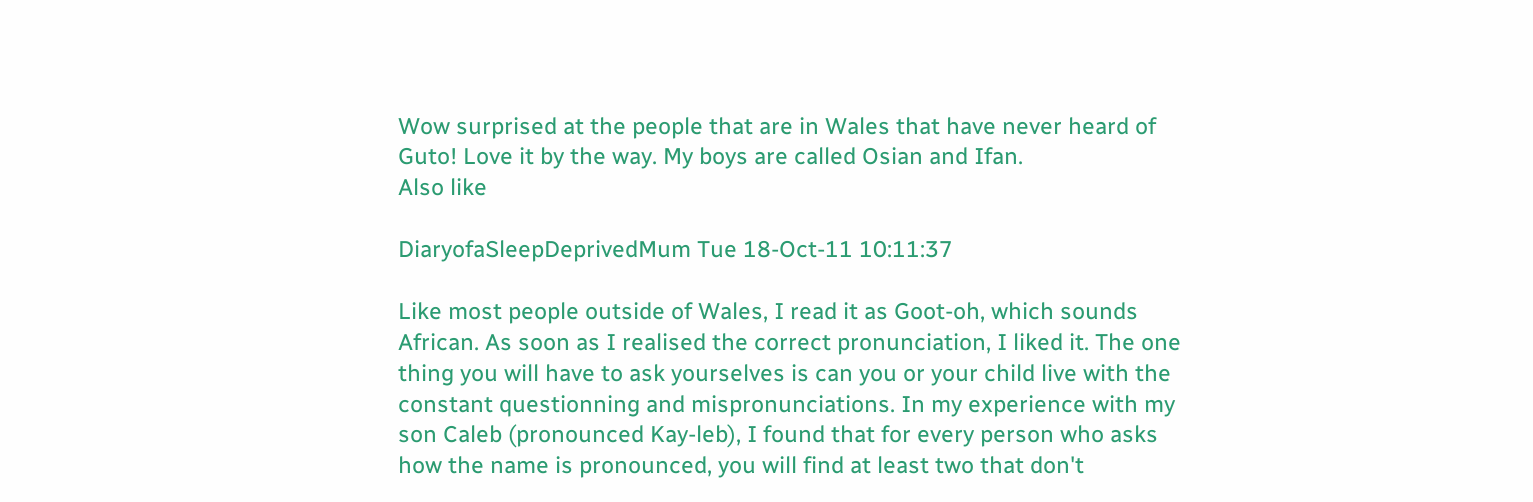Wow surprised at the people that are in Wales that have never heard of Guto! Love it by the way. My boys are called Osian and Ifan.
Also like

DiaryofaSleepDeprivedMum Tue 18-Oct-11 10:11:37

Like most people outside of Wales, I read it as Goot-oh, which sounds African. As soon as I realised the correct pronunciation, I liked it. The one thing you will have to ask yourselves is can you or your child live with the constant questionning and mispronunciations. In my experience with my son Caleb (pronounced Kay-leb), I found that for every person who asks how the name is pronounced, you will find at least two that don't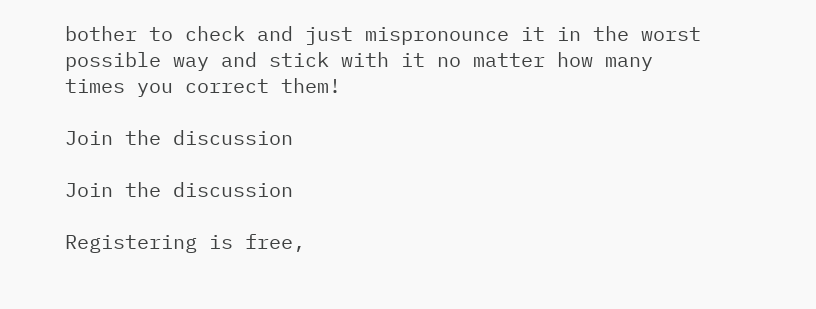bother to check and just mispronounce it in the worst possible way and stick with it no matter how many times you correct them!

Join the discussion

Join the discussion

Registering is free,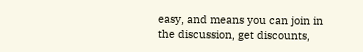easy, and means you can join in the discussion, get discounts,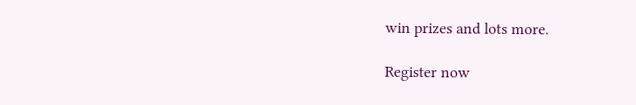win prizes and lots more.

Register now